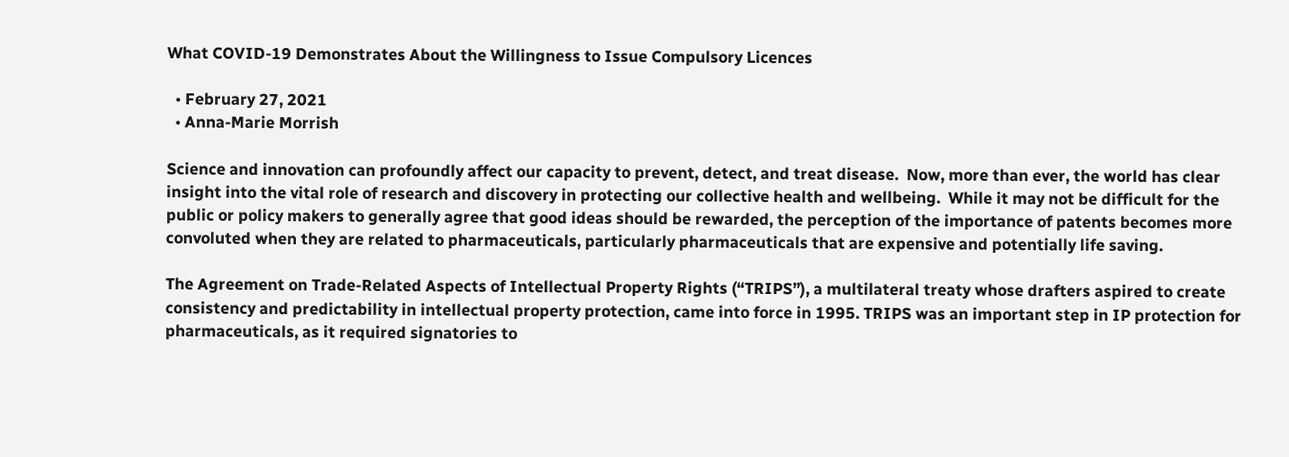What COVID-19 Demonstrates About the Willingness to Issue Compulsory Licences

  • February 27, 2021
  • Anna-Marie Morrish

Science and innovation can profoundly affect our capacity to prevent, detect, and treat disease.  Now, more than ever, the world has clear insight into the vital role of research and discovery in protecting our collective health and wellbeing.  While it may not be difficult for the public or policy makers to generally agree that good ideas should be rewarded, the perception of the importance of patents becomes more convoluted when they are related to pharmaceuticals, particularly pharmaceuticals that are expensive and potentially life saving.

The Agreement on Trade-Related Aspects of Intellectual Property Rights (“TRIPS”), a multilateral treaty whose drafters aspired to create consistency and predictability in intellectual property protection, came into force in 1995. TRIPS was an important step in IP protection for pharmaceuticals, as it required signatories to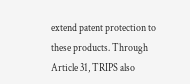extend patent protection to these products. Through Article 31, TRIPS also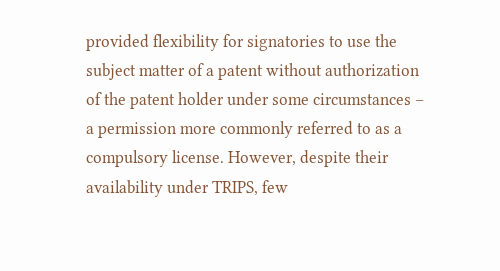provided flexibility for signatories to use the subject matter of a patent without authorization of the patent holder under some circumstances – a permission more commonly referred to as a compulsory license. However, despite their availability under TRIPS, few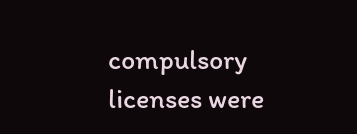compulsory licenses were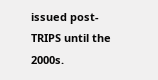issued post-TRIPS until the 2000s.